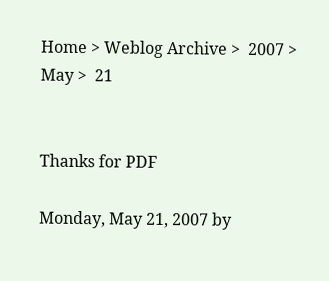Home > Weblog Archive >  2007 >  May >  21


Thanks for PDF

Monday, May 21, 2007 by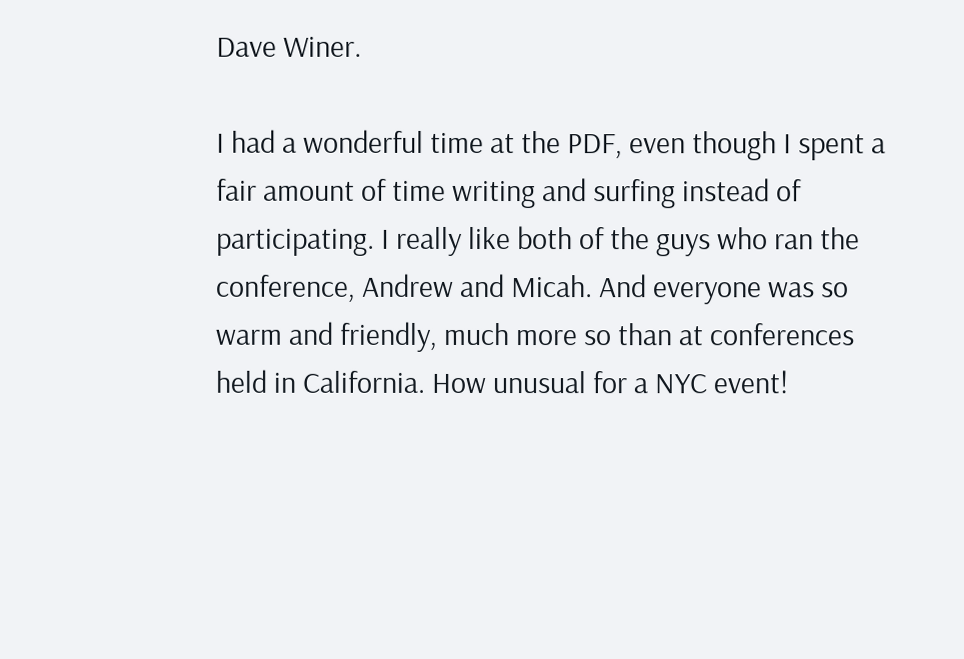Dave Winer.

I had a wonderful time at the PDF, even though I spent a fair amount of time writing and surfing instead of participating. I really like both of the guys who ran the conference, Andrew and Micah. And everyone was so warm and friendly, much more so than at conferences held in California. How unusual for a NYC event!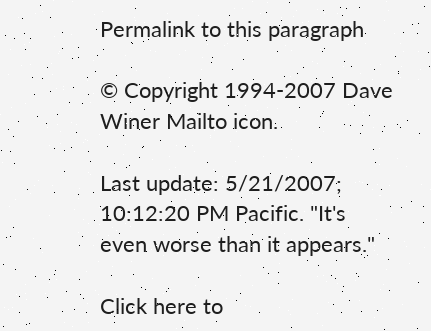Permalink to this paragraph

© Copyright 1994-2007 Dave Winer Mailto icon.

Last update: 5/21/2007; 10:12:20 PM Pacific. "It's even worse than it appears."

Click here to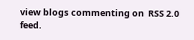view blogs commenting on  RSS 2.0 feed.